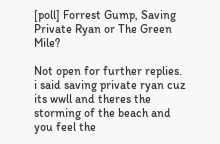[poll] Forrest Gump, Saving Private Ryan or The Green Mile?

Not open for further replies.
i said saving private ryan cuz its wwll and theres the storming of the beach and you feel the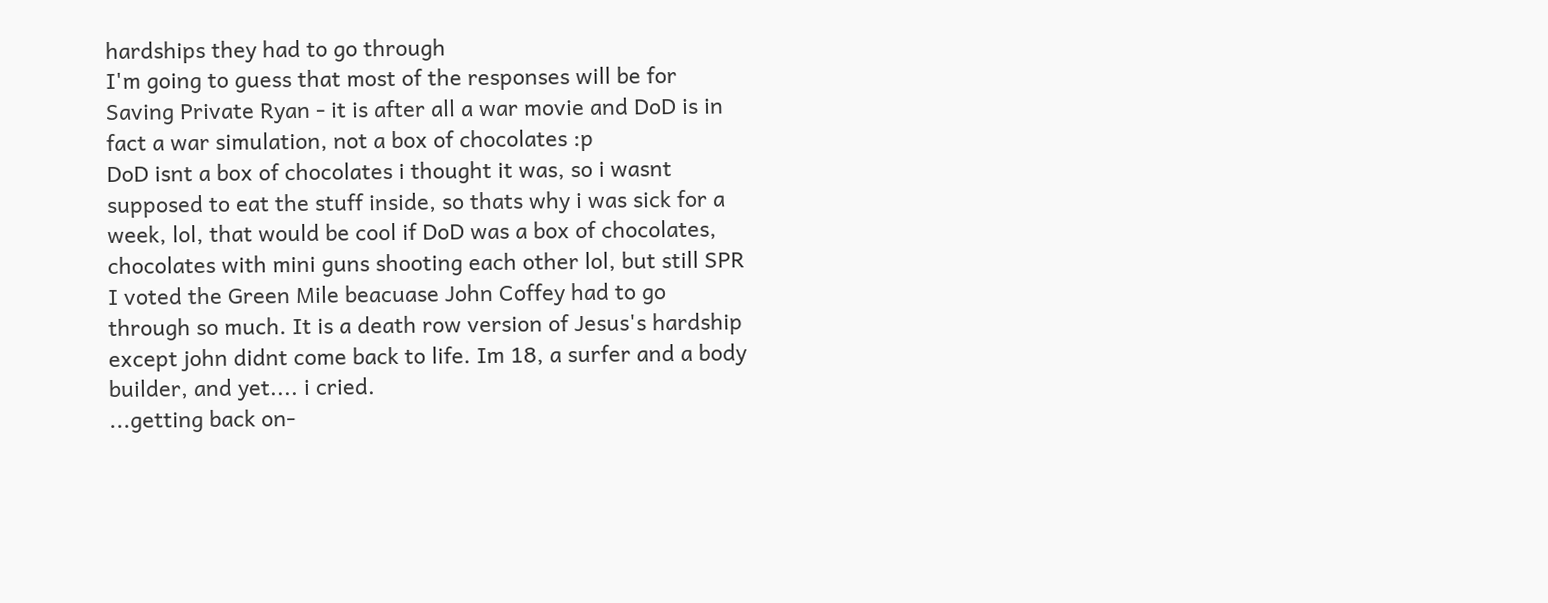hardships they had to go through
I'm going to guess that most of the responses will be for Saving Private Ryan - it is after all a war movie and DoD is in fact a war simulation, not a box of chocolates :p
DoD isnt a box of chocolates i thought it was, so i wasnt supposed to eat the stuff inside, so thats why i was sick for a week, lol, that would be cool if DoD was a box of chocolates, chocolates with mini guns shooting each other lol, but still SPR
I voted the Green Mile beacuase John Coffey had to go through so much. It is a death row version of Jesus's hardship except john didnt come back to life. Im 18, a surfer and a body builder, and yet.... i cried.
...getting back on-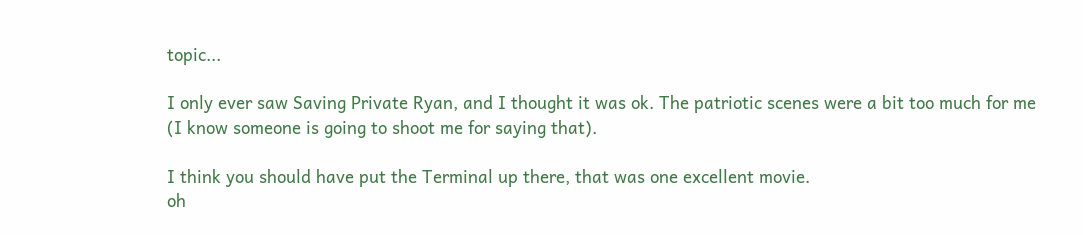topic...

I only ever saw Saving Private Ryan, and I thought it was ok. The patriotic scenes were a bit too much for me (I know someone is going to shoot me for saying that).

I think you should have put the Terminal up there, that was one excellent movie.
oh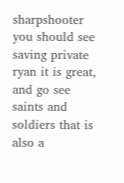sharpshooter you should see saving private ryan it is great, and go see saints and soldiers that is also a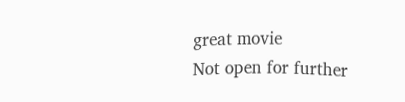great movie
Not open for further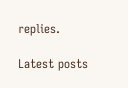replies.

Latest posts